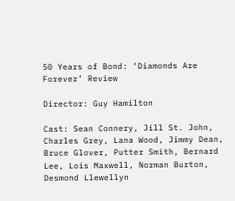50 Years of Bond: ‘Diamonds Are Forever’ Review

Director: Guy Hamilton

Cast: Sean Connery, Jill St. John, Charles Grey, Lana Wood, Jimmy Dean, Bruce Glover, Putter Smith, Bernard Lee, Lois Maxwell, Norman Burton, Desmond Llewellyn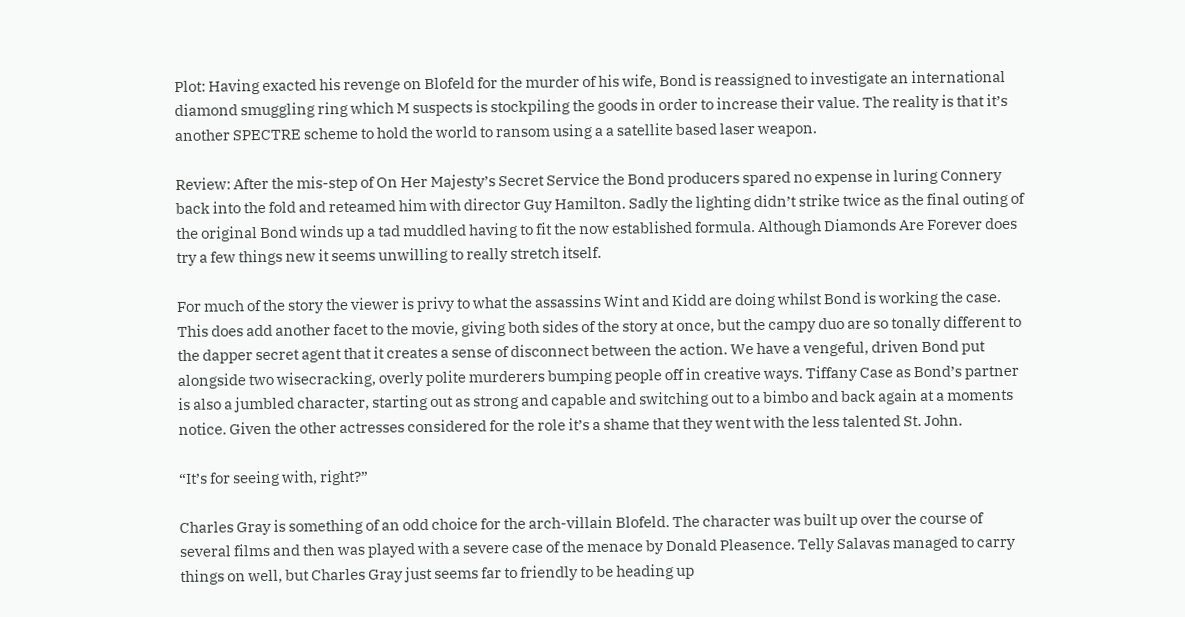Plot: Having exacted his revenge on Blofeld for the murder of his wife, Bond is reassigned to investigate an international diamond smuggling ring which M suspects is stockpiling the goods in order to increase their value. The reality is that it’s another SPECTRE scheme to hold the world to ransom using a a satellite based laser weapon.

Review: After the mis-step of On Her Majesty’s Secret Service the Bond producers spared no expense in luring Connery back into the fold and reteamed him with director Guy Hamilton. Sadly the lighting didn’t strike twice as the final outing of the original Bond winds up a tad muddled having to fit the now established formula. Although Diamonds Are Forever does try a few things new it seems unwilling to really stretch itself.

For much of the story the viewer is privy to what the assassins Wint and Kidd are doing whilst Bond is working the case. This does add another facet to the movie, giving both sides of the story at once, but the campy duo are so tonally different to the dapper secret agent that it creates a sense of disconnect between the action. We have a vengeful, driven Bond put alongside two wisecracking, overly polite murderers bumping people off in creative ways. Tiffany Case as Bond’s partner is also a jumbled character, starting out as strong and capable and switching out to a bimbo and back again at a moments notice. Given the other actresses considered for the role it’s a shame that they went with the less talented St. John.

“It’s for seeing with, right?”

Charles Gray is something of an odd choice for the arch-villain Blofeld. The character was built up over the course of several films and then was played with a severe case of the menace by Donald Pleasence. Telly Salavas managed to carry things on well, but Charles Gray just seems far to friendly to be heading up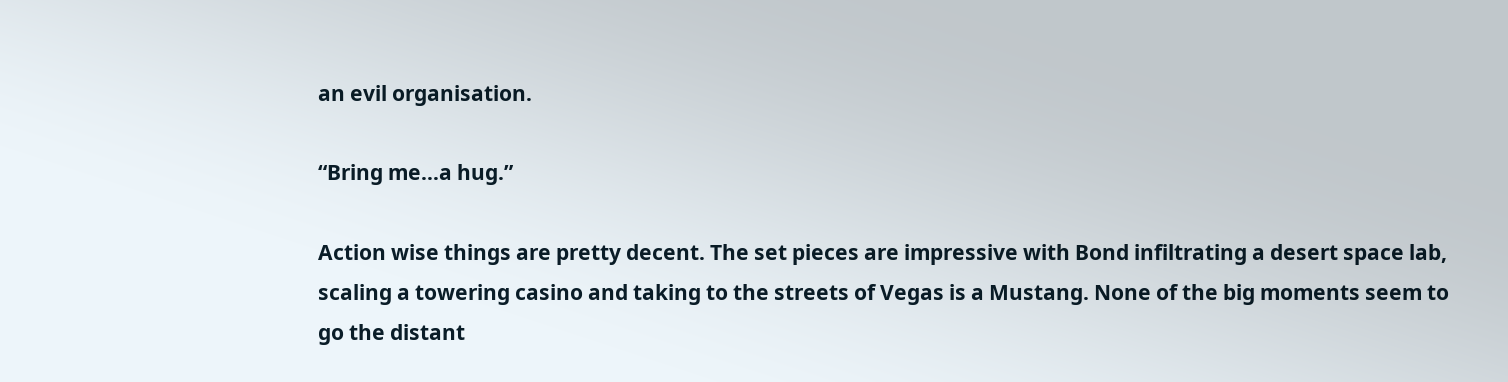an evil organisation.

“Bring me…a hug.”

Action wise things are pretty decent. The set pieces are impressive with Bond infiltrating a desert space lab, scaling a towering casino and taking to the streets of Vegas is a Mustang. None of the big moments seem to go the distant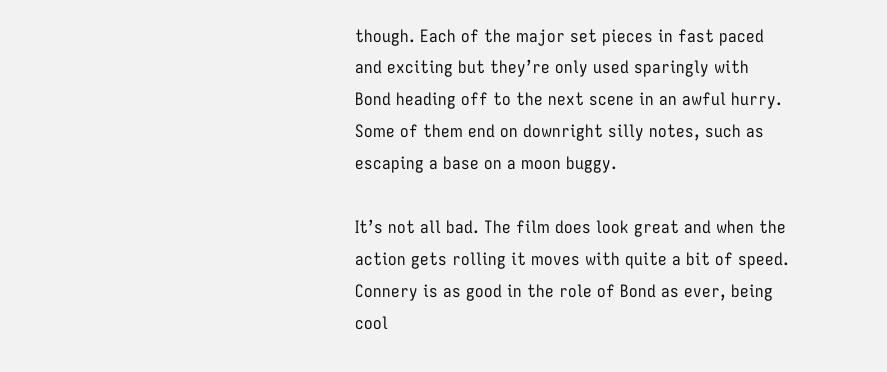though. Each of the major set pieces in fast paced and exciting but they’re only used sparingly with Bond heading off to the next scene in an awful hurry. Some of them end on downright silly notes, such as escaping a base on a moon buggy.

It’s not all bad. The film does look great and when the action gets rolling it moves with quite a bit of speed. Connery is as good in the role of Bond as ever, being cool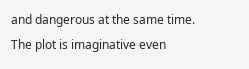and dangerous at the same time. The plot is imaginative even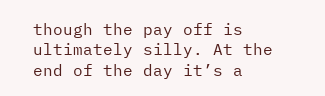though the pay off is ultimately silly. At the end of the day it’s a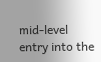mid-level entry into the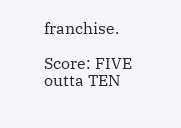franchise.

Score: FIVE outta TEN